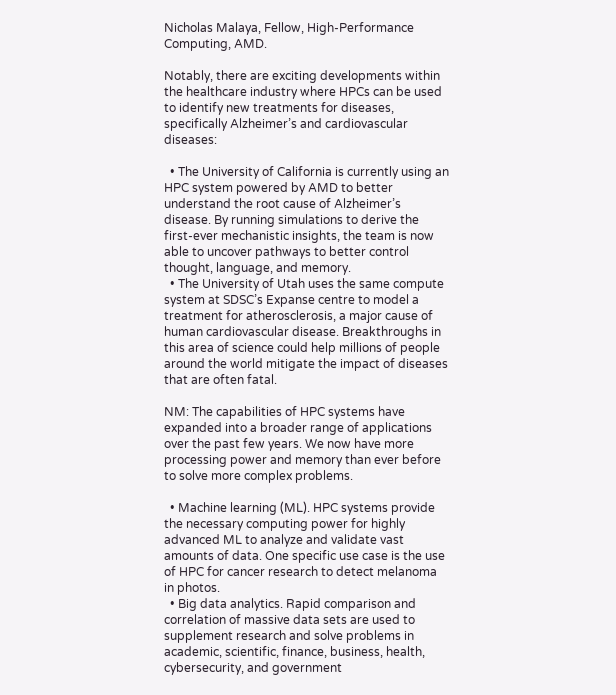Nicholas Malaya, Fellow, High-Performance Computing, AMD.

Notably, there are exciting developments within the healthcare industry where HPCs can be used to identify new treatments for diseases, specifically Alzheimer’s and cardiovascular diseases:

  • The University of California is currently using an HPC system powered by AMD to better understand the root cause of Alzheimer’s disease. By running simulations to derive the first-ever mechanistic insights, the team is now able to uncover pathways to better control thought, language, and memory.
  • The University of Utah uses the same compute system at SDSC’s Expanse centre to model a treatment for atherosclerosis, a major cause of human cardiovascular disease. Breakthroughs in this area of science could help millions of people around the world mitigate the impact of diseases that are often fatal.

NM: The capabilities of HPC systems have expanded into a broader range of applications over the past few years. We now have more processing power and memory than ever before to solve more complex problems.

  • Machine learning (ML). HPC systems provide the necessary computing power for highly advanced ML to analyze and validate vast amounts of data. One specific use case is the use of HPC for cancer research to detect melanoma in photos.
  • Big data analytics. Rapid comparison and correlation of massive data sets are used to supplement research and solve problems in academic, scientific, finance, business, health, cybersecurity, and government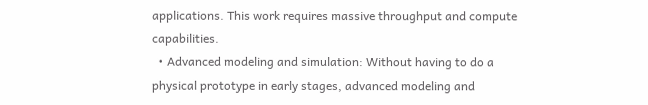applications. This work requires massive throughput and compute capabilities.
  • Advanced modeling and simulation: Without having to do a physical prototype in early stages, advanced modeling and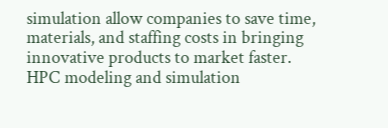simulation allow companies to save time, materials, and staffing costs in bringing innovative products to market faster. HPC modeling and simulation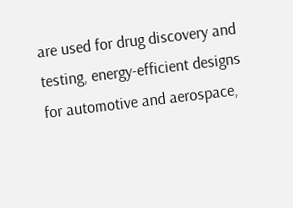are used for drug discovery and testing, energy-efficient designs for automotive and aerospace,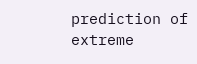prediction of extreme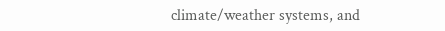climate/weather systems, and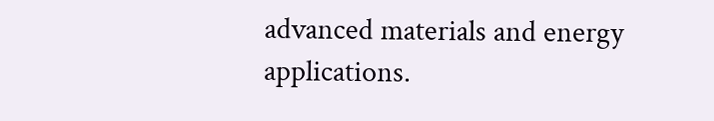advanced materials and energy applications.